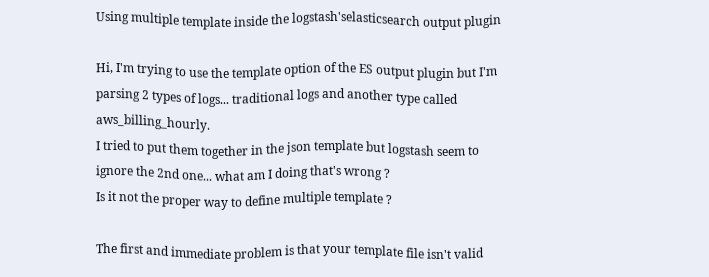Using multiple template inside the logstash'selasticsearch output plugin

Hi, I'm trying to use the template option of the ES output plugin but I'm parsing 2 types of logs... traditional logs and another type called aws_billing_hourly.
I tried to put them together in the json template but logstash seem to ignore the 2nd one... what am I doing that's wrong ?
Is it not the proper way to define multiple template ?

The first and immediate problem is that your template file isn't valid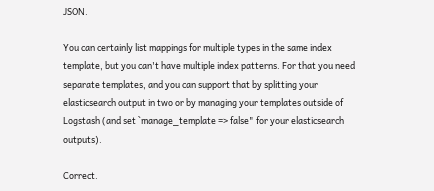JSON.

You can certainly list mappings for multiple types in the same index template, but you can't have multiple index patterns. For that you need separate templates, and you can support that by splitting your elasticsearch output in two or by managing your templates outside of Logstash (and set `manage_template => false" for your elasticsearch outputs).

Correct.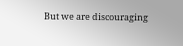But we are discouraging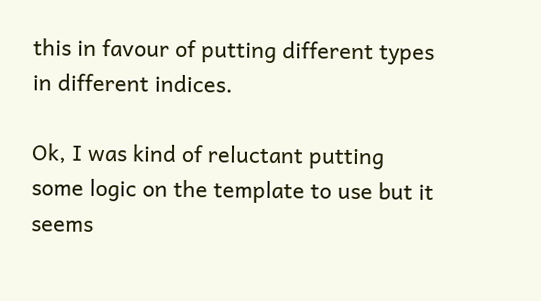this in favour of putting different types in different indices.

Ok, I was kind of reluctant putting some logic on the template to use but it seems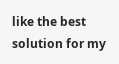like the best solution for my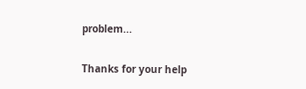problem...

Thanks for your help